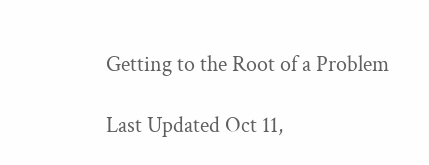Getting to the Root of a Problem

Last Updated Oct 11,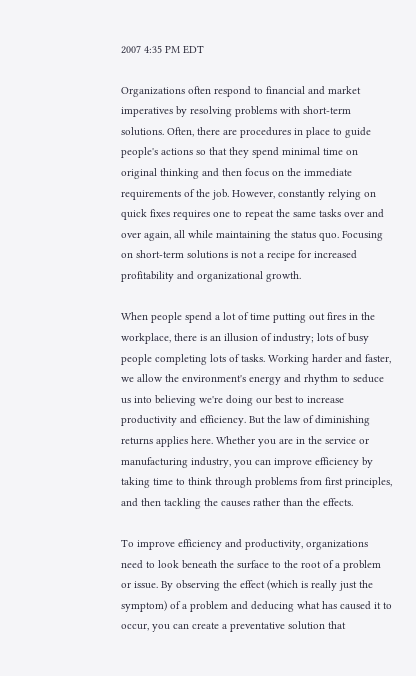2007 4:35 PM EDT

Organizations often respond to financial and market imperatives by resolving problems with short-term solutions. Often, there are procedures in place to guide people's actions so that they spend minimal time on original thinking and then focus on the immediate requirements of the job. However, constantly relying on quick fixes requires one to repeat the same tasks over and over again, all while maintaining the status quo. Focusing on short-term solutions is not a recipe for increased profitability and organizational growth.

When people spend a lot of time putting out fires in the workplace, there is an illusion of industry; lots of busy people completing lots of tasks. Working harder and faster, we allow the environment's energy and rhythm to seduce us into believing we're doing our best to increase productivity and efficiency. But the law of diminishing returns applies here. Whether you are in the service or manufacturing industry, you can improve efficiency by taking time to think through problems from first principles, and then tackling the causes rather than the effects.

To improve efficiency and productivity, organizations need to look beneath the surface to the root of a problem or issue. By observing the effect (which is really just the symptom) of a problem and deducing what has caused it to occur, you can create a preventative solution that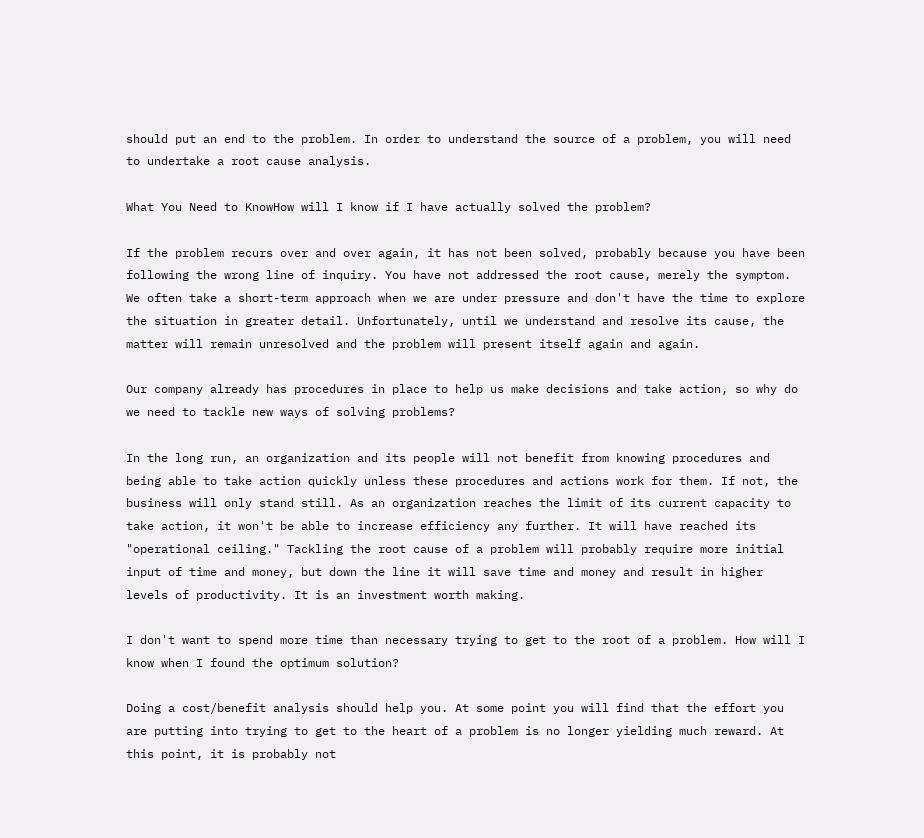should put an end to the problem. In order to understand the source of a problem, you will need to undertake a root cause analysis.

What You Need to KnowHow will I know if I have actually solved the problem?

If the problem recurs over and over again, it has not been solved, probably because you have been following the wrong line of inquiry. You have not addressed the root cause, merely the symptom. We often take a short-term approach when we are under pressure and don't have the time to explore the situation in greater detail. Unfortunately, until we understand and resolve its cause, the matter will remain unresolved and the problem will present itself again and again.

Our company already has procedures in place to help us make decisions and take action, so why do we need to tackle new ways of solving problems?

In the long run, an organization and its people will not benefit from knowing procedures and being able to take action quickly unless these procedures and actions work for them. If not, the business will only stand still. As an organization reaches the limit of its current capacity to take action, it won't be able to increase efficiency any further. It will have reached its "operational ceiling." Tackling the root cause of a problem will probably require more initial input of time and money, but down the line it will save time and money and result in higher levels of productivity. It is an investment worth making.

I don't want to spend more time than necessary trying to get to the root of a problem. How will I know when I found the optimum solution?

Doing a cost/benefit analysis should help you. At some point you will find that the effort you are putting into trying to get to the heart of a problem is no longer yielding much reward. At this point, it is probably not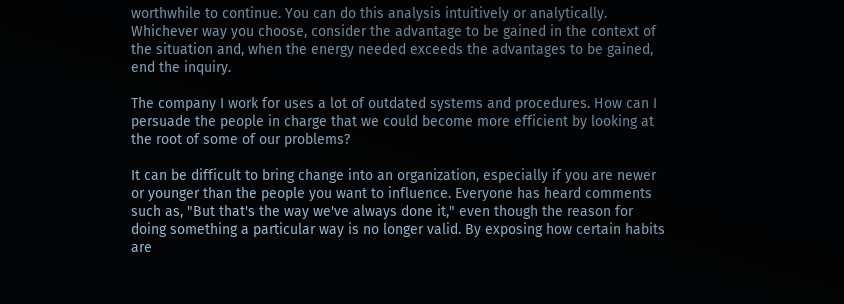worthwhile to continue. You can do this analysis intuitively or analytically. Whichever way you choose, consider the advantage to be gained in the context of the situation and, when the energy needed exceeds the advantages to be gained, end the inquiry.

The company I work for uses a lot of outdated systems and procedures. How can I persuade the people in charge that we could become more efficient by looking at the root of some of our problems?

It can be difficult to bring change into an organization, especially if you are newer or younger than the people you want to influence. Everyone has heard comments such as, "But that's the way we've always done it," even though the reason for doing something a particular way is no longer valid. By exposing how certain habits are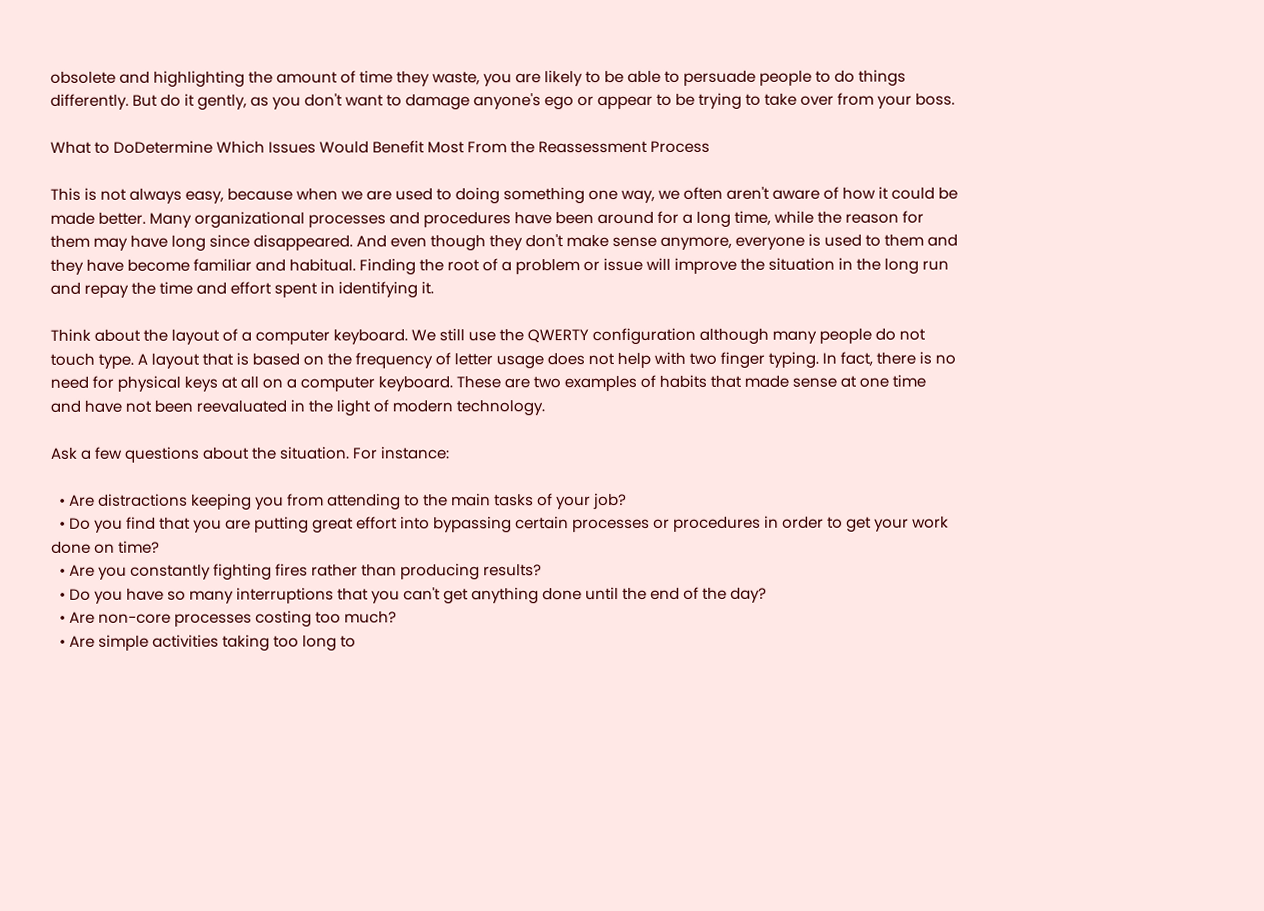obsolete and highlighting the amount of time they waste, you are likely to be able to persuade people to do things differently. But do it gently, as you don't want to damage anyone's ego or appear to be trying to take over from your boss.

What to DoDetermine Which Issues Would Benefit Most From the Reassessment Process

This is not always easy, because when we are used to doing something one way, we often aren't aware of how it could be made better. Many organizational processes and procedures have been around for a long time, while the reason for them may have long since disappeared. And even though they don't make sense anymore, everyone is used to them and they have become familiar and habitual. Finding the root of a problem or issue will improve the situation in the long run and repay the time and effort spent in identifying it.

Think about the layout of a computer keyboard. We still use the QWERTY configuration although many people do not touch type. A layout that is based on the frequency of letter usage does not help with two finger typing. In fact, there is no need for physical keys at all on a computer keyboard. These are two examples of habits that made sense at one time and have not been reevaluated in the light of modern technology.

Ask a few questions about the situation. For instance:

  • Are distractions keeping you from attending to the main tasks of your job?
  • Do you find that you are putting great effort into bypassing certain processes or procedures in order to get your work done on time?
  • Are you constantly fighting fires rather than producing results?
  • Do you have so many interruptions that you can't get anything done until the end of the day?
  • Are non-core processes costing too much?
  • Are simple activities taking too long to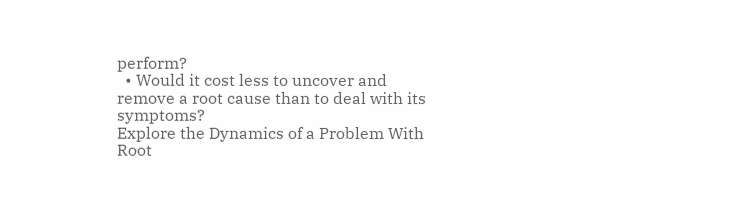perform?
  • Would it cost less to uncover and remove a root cause than to deal with its symptoms?
Explore the Dynamics of a Problem With Root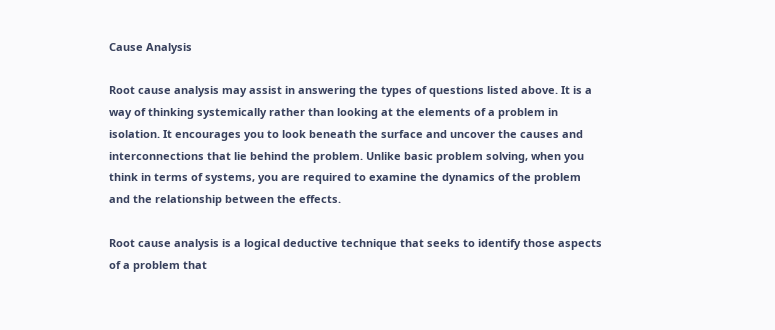Cause Analysis

Root cause analysis may assist in answering the types of questions listed above. It is a way of thinking systemically rather than looking at the elements of a problem in isolation. It encourages you to look beneath the surface and uncover the causes and interconnections that lie behind the problem. Unlike basic problem solving, when you think in terms of systems, you are required to examine the dynamics of the problem and the relationship between the effects.

Root cause analysis is a logical deductive technique that seeks to identify those aspects of a problem that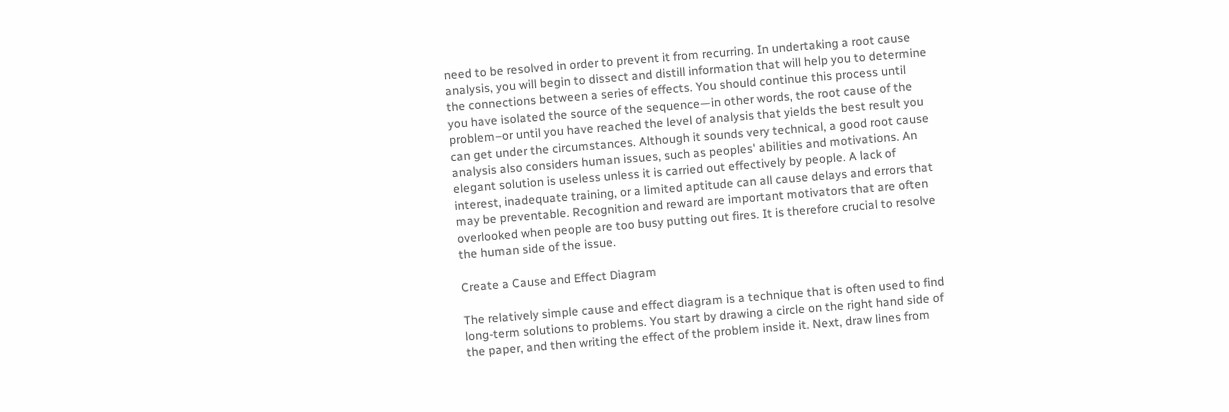need to be resolved in order to prevent it from recurring. In undertaking a root cause analysis, you will begin to dissect and distill information that will help you to determine the connections between a series of effects. You should continue this process until you have isolated the source of the sequence—in other words, the root cause of the problem–or until you have reached the level of analysis that yields the best result you can get under the circumstances. Although it sounds very technical, a good root cause analysis also considers human issues, such as peoples' abilities and motivations. An elegant solution is useless unless it is carried out effectively by people. A lack of interest, inadequate training, or a limited aptitude can all cause delays and errors that may be preventable. Recognition and reward are important motivators that are often overlooked when people are too busy putting out fires. It is therefore crucial to resolve the human side of the issue.

Create a Cause and Effect Diagram

The relatively simple cause and effect diagram is a technique that is often used to find long-term solutions to problems. You start by drawing a circle on the right hand side of the paper, and then writing the effect of the problem inside it. Next, draw lines from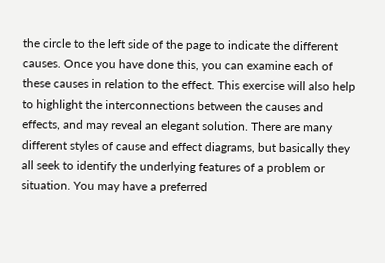the circle to the left side of the page to indicate the different causes. Once you have done this, you can examine each of these causes in relation to the effect. This exercise will also help to highlight the interconnections between the causes and effects, and may reveal an elegant solution. There are many different styles of cause and effect diagrams, but basically they all seek to identify the underlying features of a problem or situation. You may have a preferred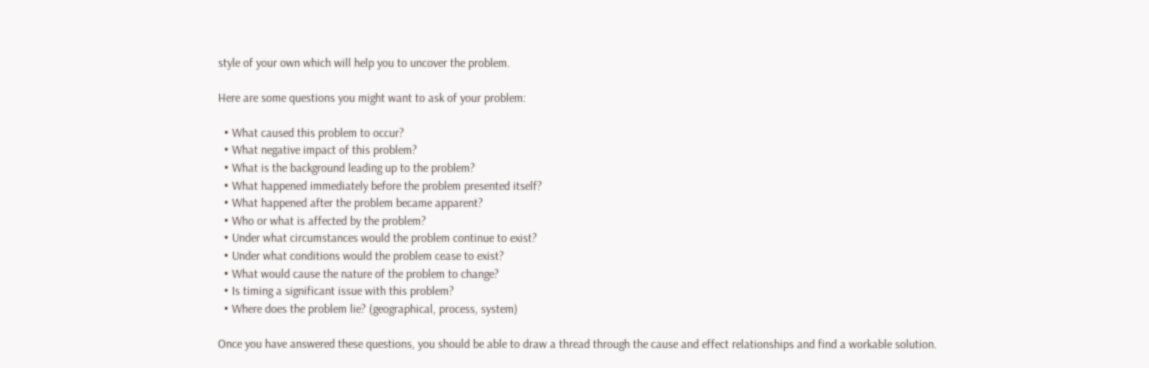style of your own which will help you to uncover the problem.

Here are some questions you might want to ask of your problem:

  • What caused this problem to occur?
  • What negative impact of this problem?
  • What is the background leading up to the problem?
  • What happened immediately before the problem presented itself?
  • What happened after the problem became apparent?
  • Who or what is affected by the problem?
  • Under what circumstances would the problem continue to exist?
  • Under what conditions would the problem cease to exist?
  • What would cause the nature of the problem to change?
  • Is timing a significant issue with this problem?
  • Where does the problem lie? (geographical, process, system)

Once you have answered these questions, you should be able to draw a thread through the cause and effect relationships and find a workable solution.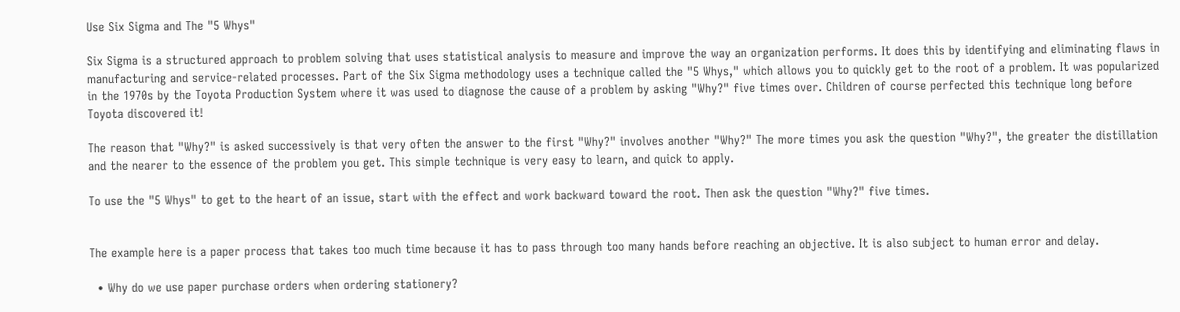Use Six Sigma and The "5 Whys"

Six Sigma is a structured approach to problem solving that uses statistical analysis to measure and improve the way an organization performs. It does this by identifying and eliminating flaws in manufacturing and service-related processes. Part of the Six Sigma methodology uses a technique called the "5 Whys," which allows you to quickly get to the root of a problem. It was popularized in the 1970s by the Toyota Production System where it was used to diagnose the cause of a problem by asking "Why?" five times over. Children of course perfected this technique long before Toyota discovered it!

The reason that "Why?" is asked successively is that very often the answer to the first "Why?" involves another "Why?" The more times you ask the question "Why?", the greater the distillation and the nearer to the essence of the problem you get. This simple technique is very easy to learn, and quick to apply.

To use the "5 Whys" to get to the heart of an issue, start with the effect and work backward toward the root. Then ask the question "Why?" five times.


The example here is a paper process that takes too much time because it has to pass through too many hands before reaching an objective. It is also subject to human error and delay.

  • Why do we use paper purchase orders when ordering stationery?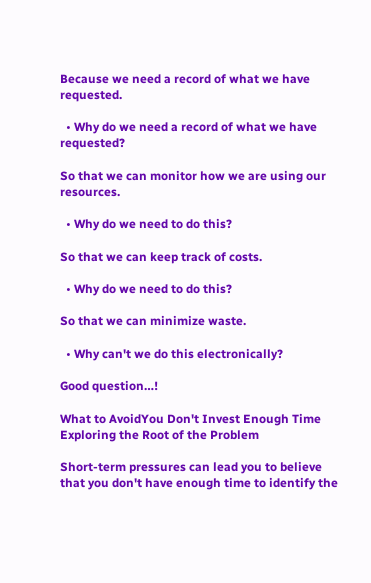Because we need a record of what we have requested.

  • Why do we need a record of what we have requested?

So that we can monitor how we are using our resources.

  • Why do we need to do this?

So that we can keep track of costs.

  • Why do we need to do this?

So that we can minimize waste.

  • Why can't we do this electronically?

Good question…!

What to AvoidYou Don't Invest Enough Time Exploring the Root of the Problem

Short-term pressures can lead you to believe that you don't have enough time to identify the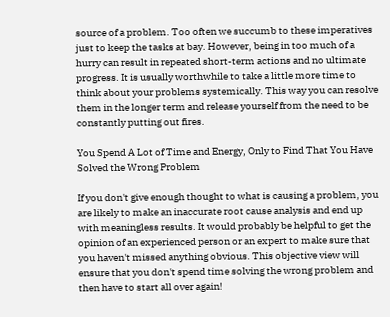source of a problem. Too often we succumb to these imperatives just to keep the tasks at bay. However, being in too much of a hurry can result in repeated short-term actions and no ultimate progress. It is usually worthwhile to take a little more time to think about your problems systemically. This way you can resolve them in the longer term and release yourself from the need to be constantly putting out fires.

You Spend A Lot of Time and Energy, Only to Find That You Have Solved the Wrong Problem

If you don't give enough thought to what is causing a problem, you are likely to make an inaccurate root cause analysis and end up with meaningless results. It would probably be helpful to get the opinion of an experienced person or an expert to make sure that you haven't missed anything obvious. This objective view will ensure that you don't spend time solving the wrong problem and then have to start all over again!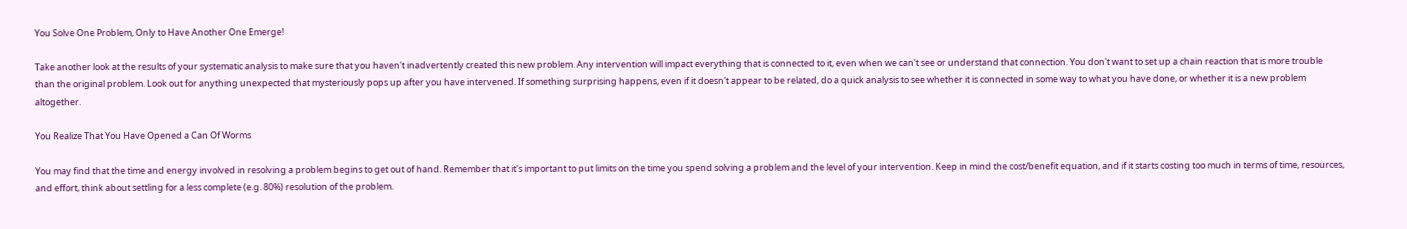You Solve One Problem, Only to Have Another One Emerge!

Take another look at the results of your systematic analysis to make sure that you haven't inadvertently created this new problem. Any intervention will impact everything that is connected to it, even when we can't see or understand that connection. You don't want to set up a chain reaction that is more trouble than the original problem. Look out for anything unexpected that mysteriously pops up after you have intervened. If something surprising happens, even if it doesn't appear to be related, do a quick analysis to see whether it is connected in some way to what you have done, or whether it is a new problem altogether.

You Realize That You Have Opened a Can Of Worms

You may find that the time and energy involved in resolving a problem begins to get out of hand. Remember that it's important to put limits on the time you spend solving a problem and the level of your intervention. Keep in mind the cost/benefit equation, and if it starts costing too much in terms of time, resources, and effort, think about settling for a less complete (e.g. 80%) resolution of the problem.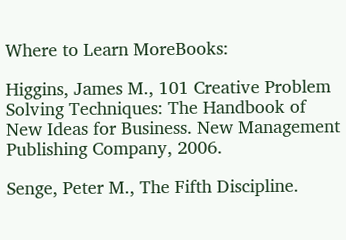Where to Learn MoreBooks:

Higgins, James M., 101 Creative Problem Solving Techniques: The Handbook of New Ideas for Business. New Management Publishing Company, 2006.

Senge, Peter M., The Fifth Discipline.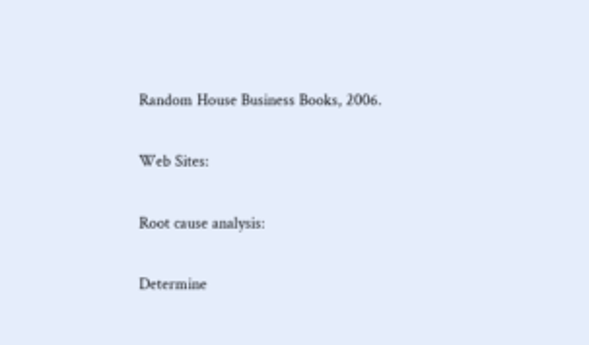Random House Business Books, 2006.

Web Sites:

Root cause analysis:

Determine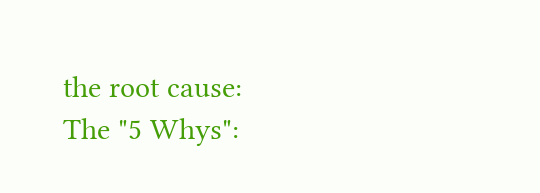the root cause: The "5 Whys":